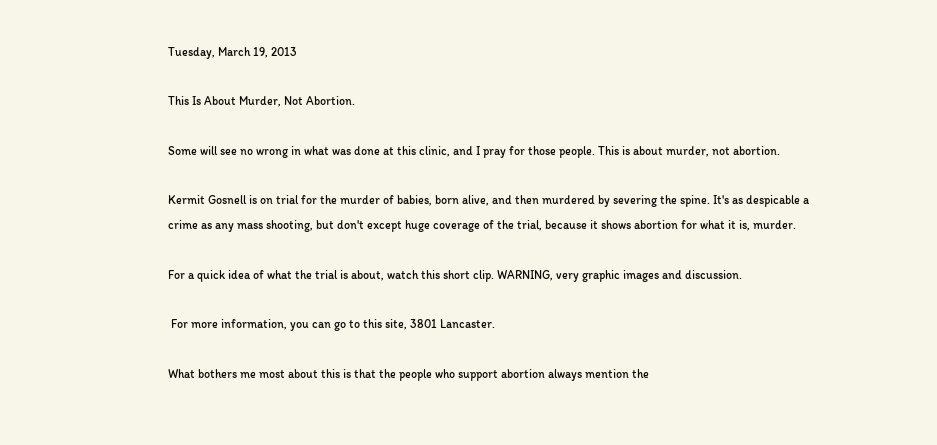Tuesday, March 19, 2013

This Is About Murder, Not Abortion.

Some will see no wrong in what was done at this clinic, and I pray for those people. This is about murder, not abortion.

Kermit Gosnell is on trial for the murder of babies, born alive, and then murdered by severing the spine. It's as despicable a crime as any mass shooting, but don't except huge coverage of the trial, because it shows abortion for what it is, murder.

For a quick idea of what the trial is about, watch this short clip. WARNING, very graphic images and discussion.

 For more information, you can go to this site, 3801 Lancaster.

What bothers me most about this is that the people who support abortion always mention the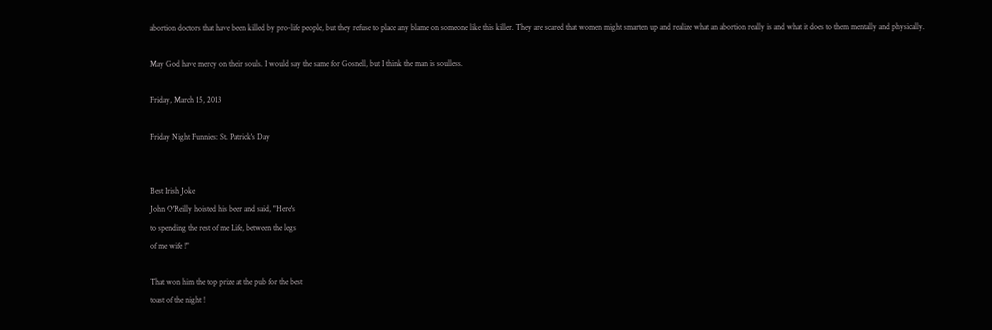abortion doctors that have been killed by pro-life people, but they refuse to place any blame on someone like this killer. They are scared that women might smarten up and realize what an abortion really is and what it does to them mentally and physically.

May God have mercy on their souls. I would say the same for Gosnell, but I think the man is soulless.

Friday, March 15, 2013

Friday Night Funnies: St. Patrick's Day


Best Irish Joke
John O'Reilly hoisted his beer and said, "Here's
to spending the rest of me Life, between the legs
of me wife !"

That won him the top prize at the pub for the best
toast of the night !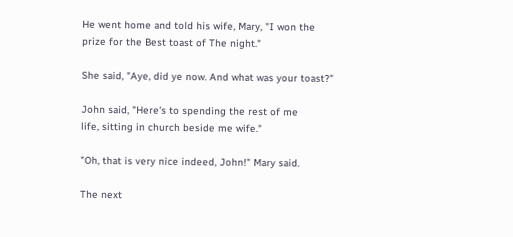He went home and told his wife, Mary, "I won the
prize for the Best toast of The night."

She said, "Aye, did ye now. And what was your toast?"

John said, "Here's to spending the rest of me
life, sitting in church beside me wife."

"Oh, that is very nice indeed, John!" Mary said.

The next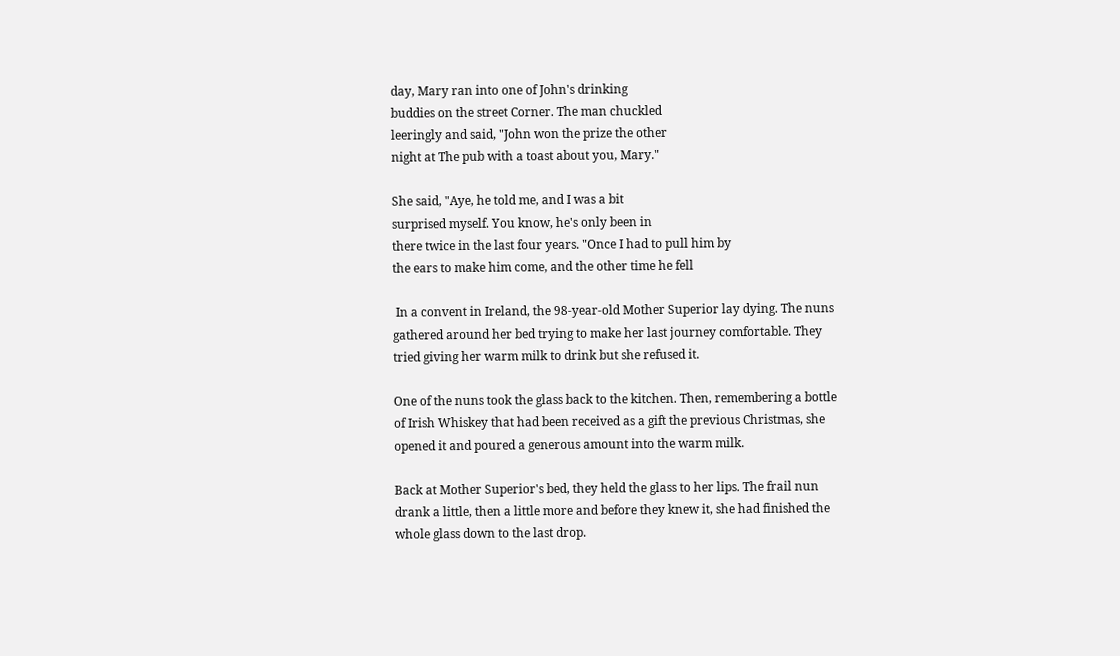day, Mary ran into one of John's drinking
buddies on the street Corner. The man chuckled
leeringly and said, "John won the prize the other
night at The pub with a toast about you, Mary."

She said, "Aye, he told me, and I was a bit
surprised myself. You know, he's only been in
there twice in the last four years. "Once I had to pull him by
the ears to make him come, and the other time he fell

 In a convent in Ireland, the 98-year-old Mother Superior lay dying. The nuns gathered around her bed trying to make her last journey comfortable. They tried giving her warm milk to drink but she refused it.

One of the nuns took the glass back to the kitchen. Then, remembering a bottle of Irish Whiskey that had been received as a gift the previous Christmas, she opened it and poured a generous amount into the warm milk.

Back at Mother Superior's bed, they held the glass to her lips. The frail nun drank a little, then a little more and before they knew it, she had finished the whole glass down to the last drop.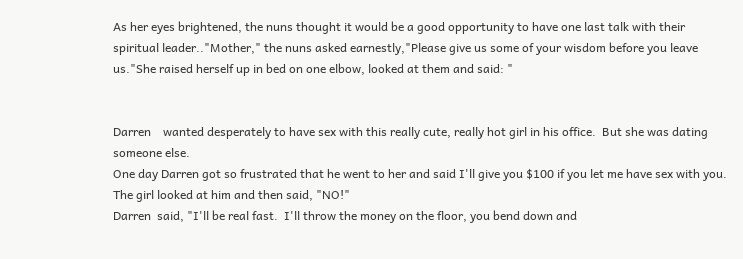As her eyes brightened, the nuns thought it would be a good opportunity to have one last talk with their spiritual leader.."Mother," the nuns asked earnestly,"Please give us some of your wisdom before you leave us."She raised herself up in bed on one elbow, looked at them and said: "


Darren    wanted desperately to have sex with this really cute, really hot girl in his office.  But she was dating someone else.
One day Darren got so frustrated that he went to her and said I'll give you $100 if you let me have sex with you.  The girl looked at him and then said, "NO!"
Darren  said, "I'll be real fast.  I'll throw the money on the floor, you bend down and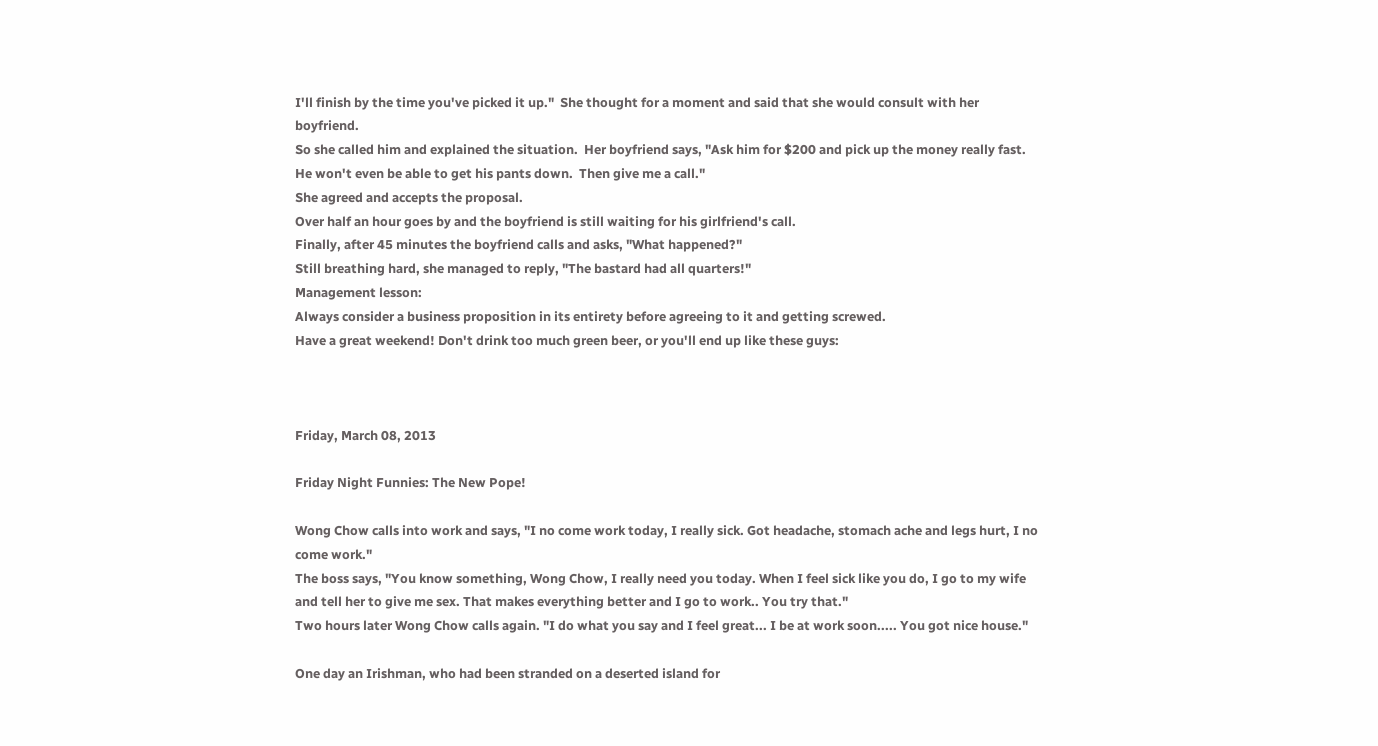I'll finish by the time you've picked it up."  She thought for a moment and said that she would consult with her boyfriend.
So she called him and explained the situation.  Her boyfriend says, "Ask him for $200 and pick up the money really fast.  He won't even be able to get his pants down.  Then give me a call."
She agreed and accepts the proposal.
Over half an hour goes by and the boyfriend is still waiting for his girlfriend's call.
Finally, after 45 minutes the boyfriend calls and asks, "What happened?"
Still breathing hard, she managed to reply, "The bastard had all quarters!"
Management lesson:
Always consider a business proposition in its entirety before agreeing to it and getting screwed.
Have a great weekend! Don't drink too much green beer, or you'll end up like these guys:



Friday, March 08, 2013

Friday Night Funnies: The New Pope!

Wong Chow calls into work and says, "I no come work today, I really sick. Got headache, stomach ache and legs hurt, I no come work."
The boss says, "You know something, Wong Chow, I really need you today. When I feel sick like you do, I go to my wife and tell her to give me sex. That makes everything better and I go to work.. You try that."
Two hours later Wong Chow calls again. "I do what you say and I feel great... I be at work soon..... You got nice house."

One day an Irishman, who had been stranded on a deserted island for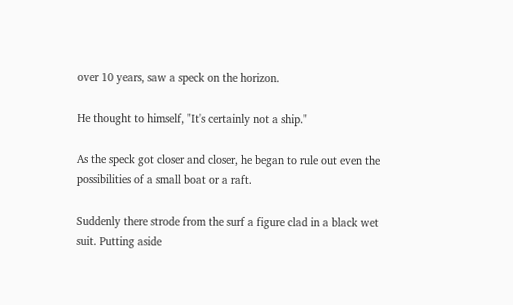over 10 years, saw a speck on the horizon.

He thought to himself, "It's certainly not a ship."

As the speck got closer and closer, he began to rule out even the possibilities of a small boat or a raft.

Suddenly there strode from the surf a figure clad in a black wet suit. Putting aside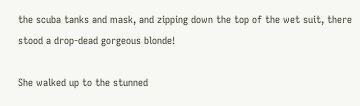the scuba tanks and mask, and zipping down the top of the wet suit, there stood a drop-dead gorgeous blonde!

She walked up to the stunned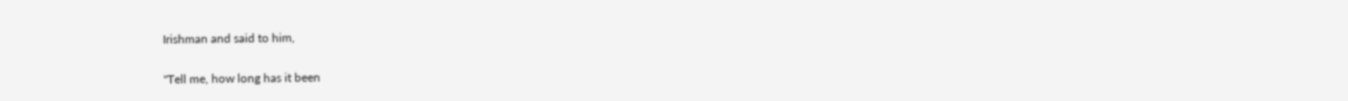Irishman and said to him,

"Tell me, how long has it been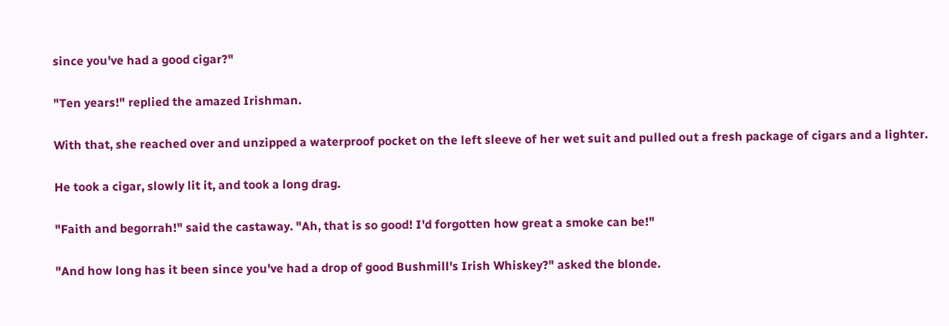since you've had a good cigar?"

"Ten years!" replied the amazed Irishman.

With that, she reached over and unzipped a waterproof pocket on the left sleeve of her wet suit and pulled out a fresh package of cigars and a lighter.

He took a cigar, slowly lit it, and took a long drag.

"Faith and begorrah!" said the castaway. "Ah, that is so good! I'd forgotten how great a smoke can be!"

"And how long has it been since you've had a drop of good Bushmill's Irish Whiskey?" asked the blonde.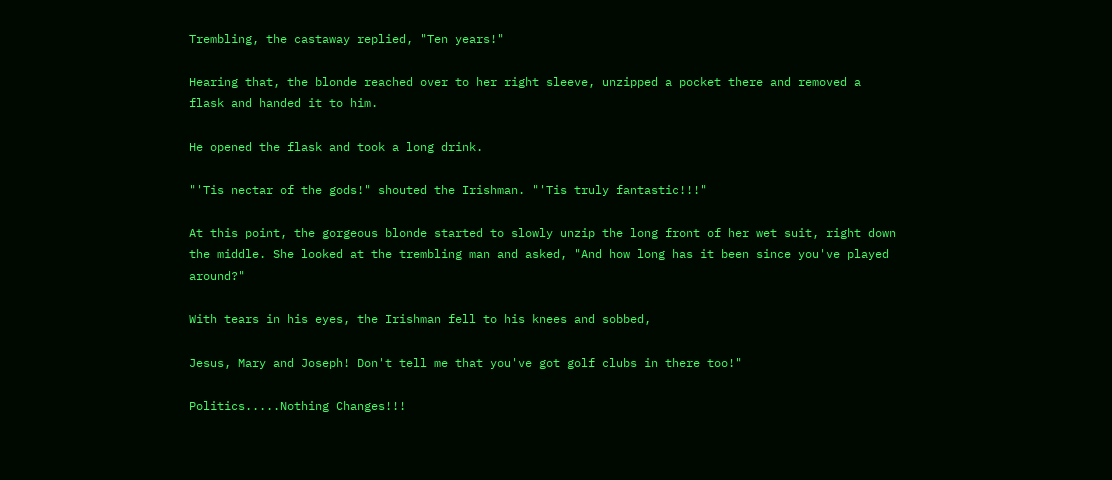Trembling, the castaway replied, "Ten years!"

Hearing that, the blonde reached over to her right sleeve, unzipped a pocket there and removed a flask and handed it to him.

He opened the flask and took a long drink.

"'Tis nectar of the gods!" shouted the Irishman. "'Tis truly fantastic!!!"

At this point, the gorgeous blonde started to slowly unzip the long front of her wet suit, right down the middle. She looked at the trembling man and asked, "And how long has it been since you've played around?"

With tears in his eyes, the Irishman fell to his knees and sobbed,

Jesus, Mary and Joseph! Don't tell me that you've got golf clubs in there too!"

Politics.....Nothing Changes!!!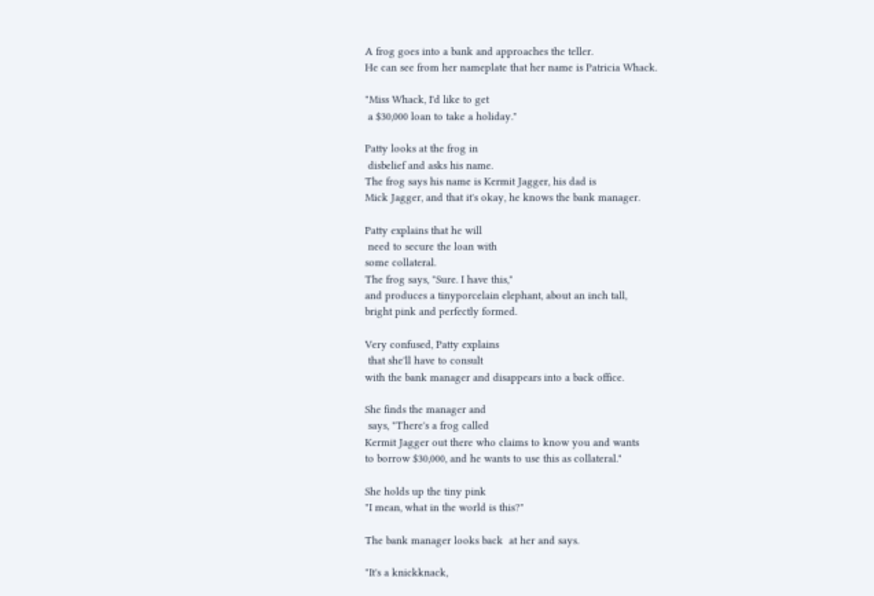A frog goes into a bank and approaches the teller.
He can see from her nameplate that her name is Patricia Whack.

"Miss Whack, I'd like to get
 a $30,000 loan to take a holiday."

Patty looks at the frog in
 disbelief and asks his name.
The frog says his name is Kermit Jagger, his dad is
Mick Jagger, and that it's okay, he knows the bank manager.

Patty explains that he will
 need to secure the loan with
some collateral.
The frog says, "Sure. I have this,"
and produces a tinyporcelain elephant, about an inch tall,
bright pink and perfectly formed.

Very confused, Patty explains
 that she'll have to consult
with the bank manager and disappears into a back office.

She finds the manager and
 says, "There's a frog called
Kermit Jagger out there who claims to know you and wants
to borrow $30,000, and he wants to use this as collateral."

She holds up the tiny pink
"I mean, what in the world is this?"

The bank manager looks back  at her and says.

"It's a knickknack,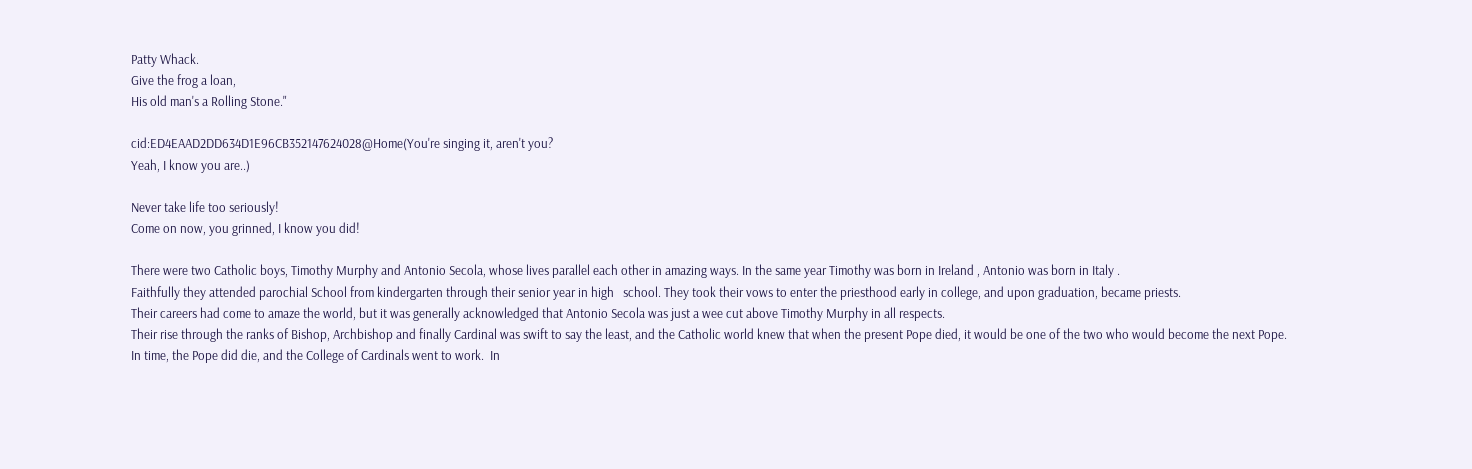Patty Whack.
Give the frog a loan,
His old man's a Rolling Stone."

cid:ED4EAAD2DD634D1E96CB352147624028@Home(You're singing it, aren't you?
Yeah, I know you are..)

Never take life too seriously!
Come on now, you grinned, I know you did!

There were two Catholic boys, Timothy Murphy and Antonio Secola, whose lives parallel each other in amazing ways. In the same year Timothy was born in Ireland , Antonio was born in Italy .
Faithfully they attended parochial School from kindergarten through their senior year in high   school. They took their vows to enter the priesthood early in college, and upon graduation, became priests.
Their careers had come to amaze the world, but it was generally acknowledged that Antonio Secola was just a wee cut above Timothy Murphy in all respects.
Their rise through the ranks of Bishop, Archbishop and finally Cardinal was swift to say the least, and the Catholic world knew that when the present Pope died, it would be one of the two who would become the next Pope.
In time, the Pope did die, and the College of Cardinals went to work.  In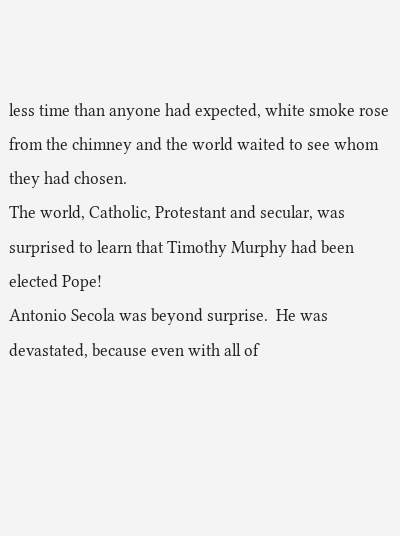less time than anyone had expected, white smoke rose from the chimney and the world waited to see whom they had chosen.
The world, Catholic, Protestant and secular, was surprised to learn that Timothy Murphy had been elected Pope!
Antonio Secola was beyond surprise.  He was devastated, because even with all of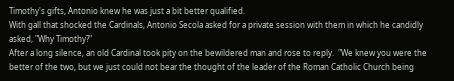Timothy's gifts, Antonio knew he was just a bit better qualified.
With gall that shocked the Cardinals, Antonio Secola asked for a private session with them in which he candidly asked, "Why Timothy?"
After a long silence, an old Cardinal took pity on the bewildered man and rose to reply.  "We knew you were the better of the two, but we just could not bear the thought of the leader of the Roman Catholic Church being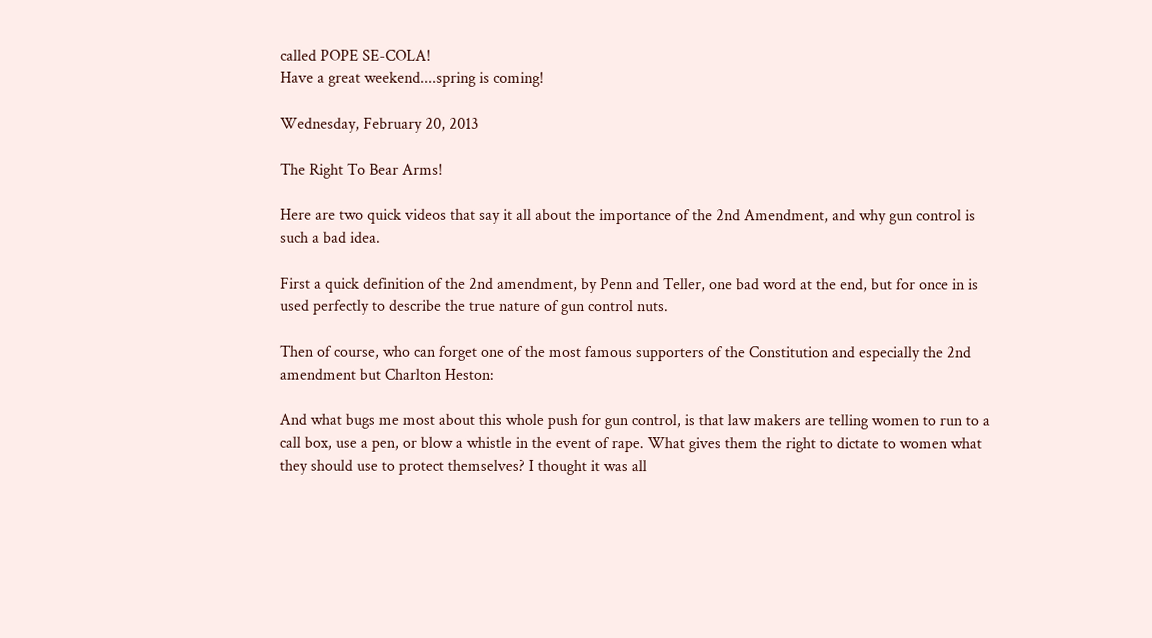called POPE SE-COLA!
Have a great weekend....spring is coming!

Wednesday, February 20, 2013

The Right To Bear Arms!

Here are two quick videos that say it all about the importance of the 2nd Amendment, and why gun control is such a bad idea.

First a quick definition of the 2nd amendment, by Penn and Teller, one bad word at the end, but for once in is used perfectly to describe the true nature of gun control nuts.

Then of course, who can forget one of the most famous supporters of the Constitution and especially the 2nd amendment but Charlton Heston:

And what bugs me most about this whole push for gun control, is that law makers are telling women to run to a call box, use a pen, or blow a whistle in the event of rape. What gives them the right to dictate to women what they should use to protect themselves? I thought it was all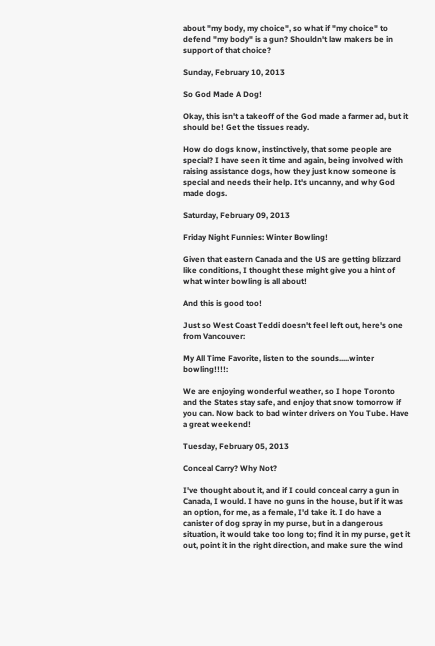about "my body, my choice", so what if "my choice" to defend "my body" is a gun? Shouldn't law makers be in support of that choice?

Sunday, February 10, 2013

So God Made A Dog!

Okay, this isn't a takeoff of the God made a farmer ad, but it should be! Get the tissues ready.

How do dogs know, instinctively, that some people are special? I have seen it time and again, being involved with raising assistance dogs, how they just know someone is special and needs their help. It's uncanny, and why God made dogs.

Saturday, February 09, 2013

Friday Night Funnies: Winter Bowling!

Given that eastern Canada and the US are getting blizzard like conditions, I thought these might give you a hint of what winter bowling is all about!

And this is good too!

Just so West Coast Teddi doesn't feel left out, here's one from Vancouver:

My All Time Favorite, listen to the sounds.....winter bowling!!!!:

We are enjoying wonderful weather, so I hope Toronto and the States stay safe, and enjoy that snow tomorrow if you can. Now back to bad winter drivers on You Tube. Have a great weekend!

Tuesday, February 05, 2013

Conceal Carry? Why Not?

I've thought about it, and if I could conceal carry a gun in Canada, I would. I have no guns in the house, but if it was an option, for me, as a female, I'd take it. I do have a canister of dog spray in my purse, but in a dangerous situation, it would take too long to; find it in my purse, get it out, point it in the right direction, and make sure the wind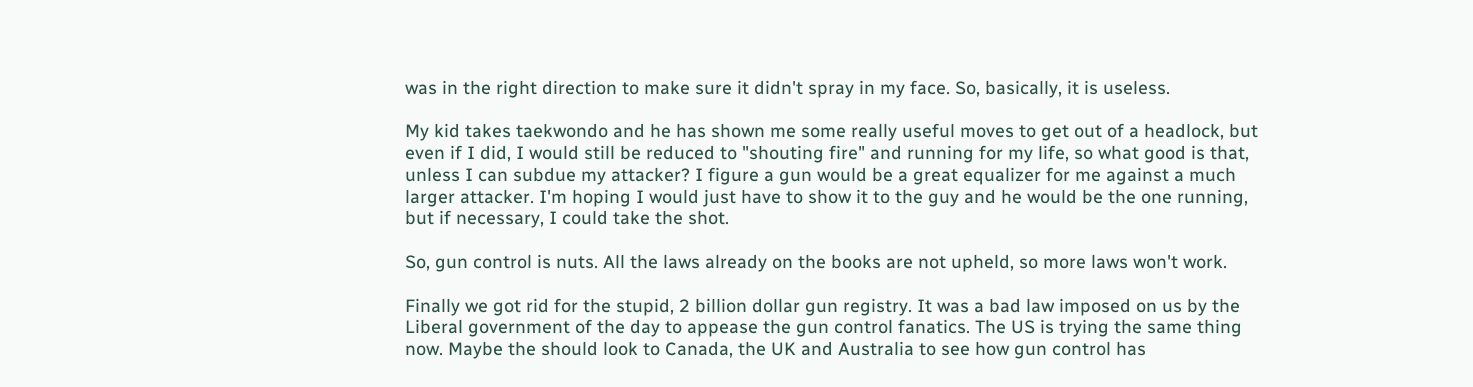was in the right direction to make sure it didn't spray in my face. So, basically, it is useless.

My kid takes taekwondo and he has shown me some really useful moves to get out of a headlock, but even if I did, I would still be reduced to "shouting fire" and running for my life, so what good is that, unless I can subdue my attacker? I figure a gun would be a great equalizer for me against a much larger attacker. I'm hoping I would just have to show it to the guy and he would be the one running, but if necessary, I could take the shot.

So, gun control is nuts. All the laws already on the books are not upheld, so more laws won't work.

Finally we got rid for the stupid, 2 billion dollar gun registry. It was a bad law imposed on us by the Liberal government of the day to appease the gun control fanatics. The US is trying the same thing now. Maybe the should look to Canada, the UK and Australia to see how gun control has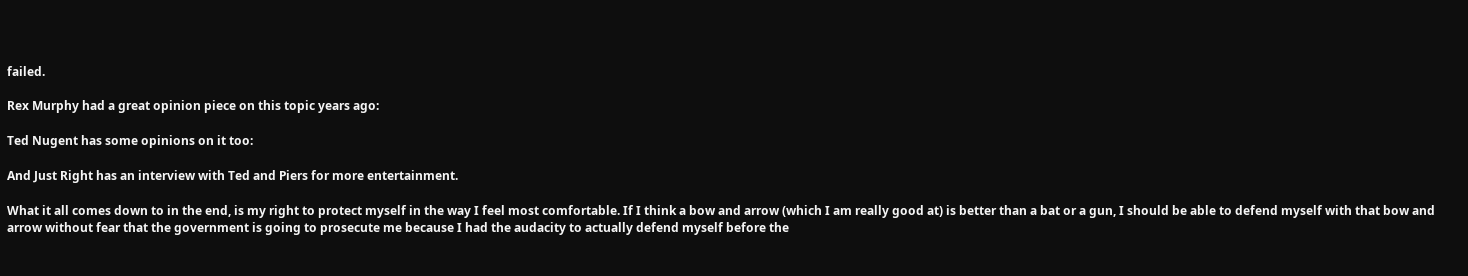failed.

Rex Murphy had a great opinion piece on this topic years ago:

Ted Nugent has some opinions on it too:

And Just Right has an interview with Ted and Piers for more entertainment.

What it all comes down to in the end, is my right to protect myself in the way I feel most comfortable. If I think a bow and arrow (which I am really good at) is better than a bat or a gun, I should be able to defend myself with that bow and arrow without fear that the government is going to prosecute me because I had the audacity to actually defend myself before the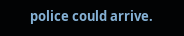police could arrive.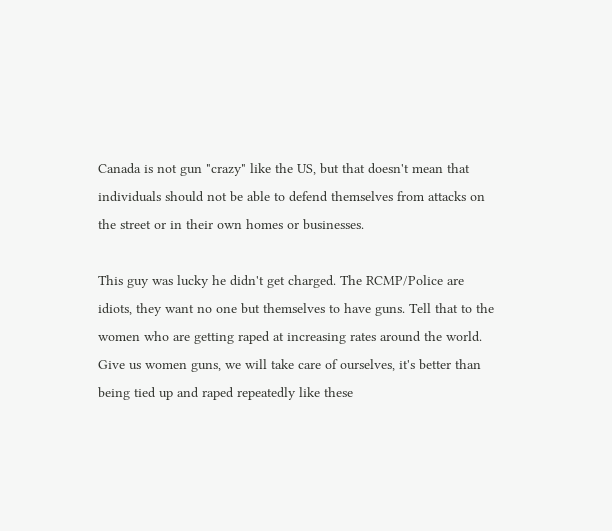Canada is not gun "crazy" like the US, but that doesn't mean that individuals should not be able to defend themselves from attacks on the street or in their own homes or businesses.

This guy was lucky he didn't get charged. The RCMP/Police are idiots, they want no one but themselves to have guns. Tell that to the women who are getting raped at increasing rates around the world. Give us women guns, we will take care of ourselves, it's better than being tied up and raped repeatedly like these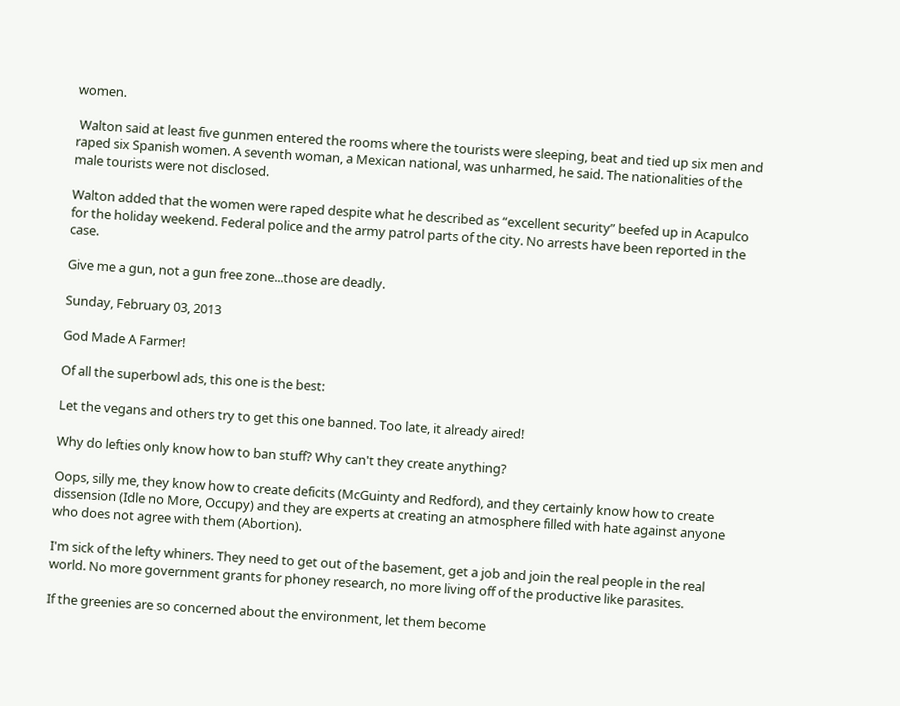women.

 Walton said at least five gunmen entered the rooms where the tourists were sleeping, beat and tied up six men and raped six Spanish women. A seventh woman, a Mexican national, was unharmed, he said. The nationalities of the male tourists were not disclosed.

Walton added that the women were raped despite what he described as “excellent security” beefed up in Acapulco for the holiday weekend. Federal police and the army patrol parts of the city. No arrests have been reported in the case.

Give me a gun, not a gun free zone...those are deadly.

Sunday, February 03, 2013

God Made A Farmer!

Of all the superbowl ads, this one is the best:

Let the vegans and others try to get this one banned. Too late, it already aired!

Why do lefties only know how to ban stuff? Why can't they create anything?

Oops, silly me, they know how to create deficits (McGuinty and Redford), and they certainly know how to create dissension (Idle no More, Occupy) and they are experts at creating an atmosphere filled with hate against anyone who does not agree with them (Abortion).

I'm sick of the lefty whiners. They need to get out of the basement, get a job and join the real people in the real world. No more government grants for phoney research, no more living off of the productive like parasites.

If the greenies are so concerned about the environment, let them become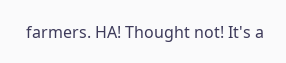farmers. HA! Thought not! It's a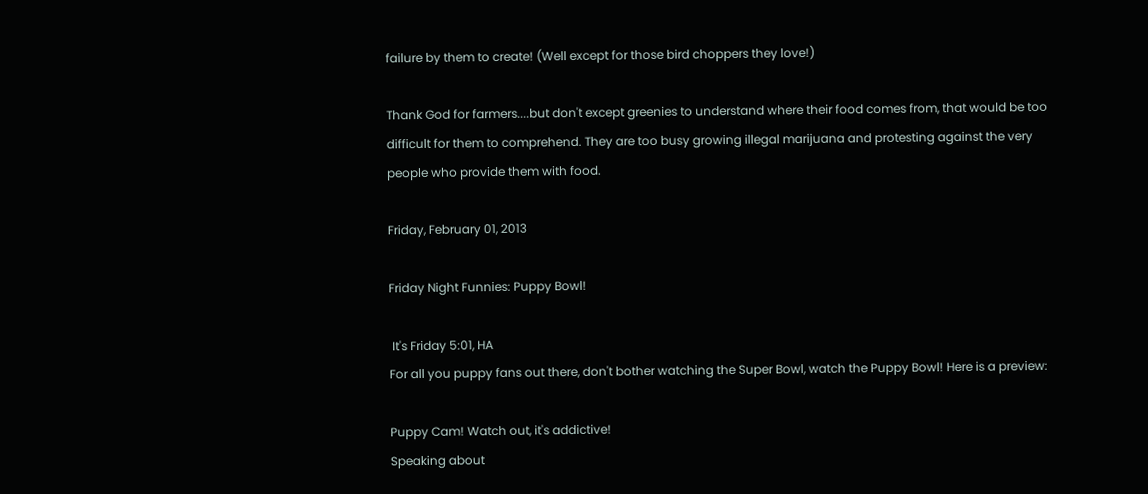failure by them to create! (Well except for those bird choppers they love!)

Thank God for farmers....but don't except greenies to understand where their food comes from, that would be too difficult for them to comprehend. They are too busy growing illegal marijuana and protesting against the very people who provide them with food.

Friday, February 01, 2013

Friday Night Funnies: Puppy Bowl!

 It's Friday 5:01, HA
For all you puppy fans out there, don't bother watching the Super Bowl, watch the Puppy Bowl! Here is a preview:

Puppy Cam! Watch out, it's addictive!
Speaking about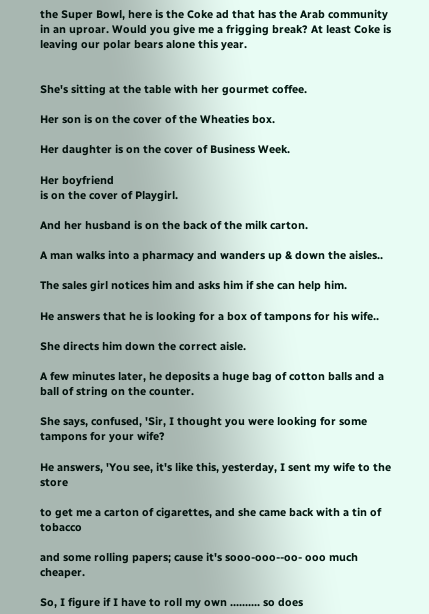the Super Bowl, here is the Coke ad that has the Arab community in an uproar. Would you give me a frigging break? At least Coke is leaving our polar bears alone this year.


She's sitting at the table with her gourmet coffee.

Her son is on the cover of the Wheaties box.

Her daughter is on the cover of Business Week.

Her boyfriend
is on the cover of Playgirl.

And her husband is on the back of the milk carton.

A man walks into a pharmacy and wanders up & down the aisles..

The sales girl notices him and asks him if she can help him.

He answers that he is looking for a box of tampons for his wife..

She directs him down the correct aisle.

A few minutes later, he deposits a huge bag of cotton balls and a ball of string on the counter.

She says, confused, 'Sir, I thought you were looking for some tampons for your wife?

He answers, 'You see, it's like this, yesterday, I sent my wife to the store

to get me a carton of cigarettes, and she came back with a tin of tobacco

and some rolling papers; cause it's sooo-ooo--oo- ooo much cheaper.

So, I figure if I have to roll my own .......... so does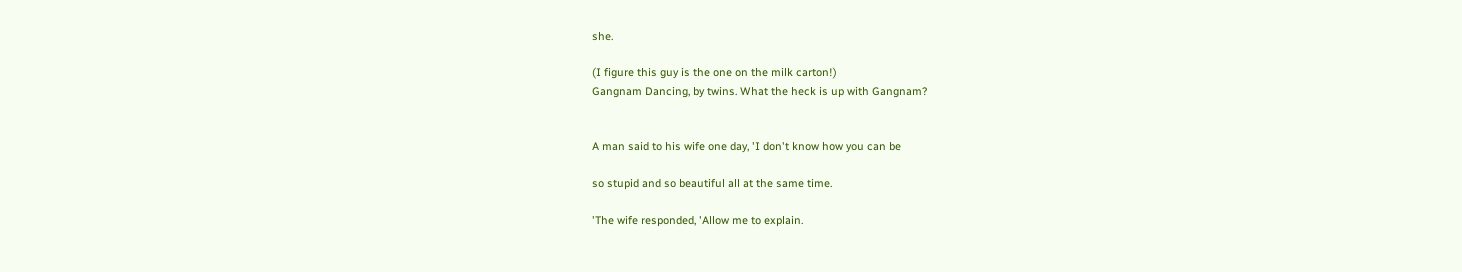she.

(I figure this guy is the one on the milk carton!)
Gangnam Dancing, by twins. What the heck is up with Gangnam?


A man said to his wife one day, 'I don't know how you can be

so stupid and so beautiful all at the same time.

'The wife responded, 'Allow me to explain.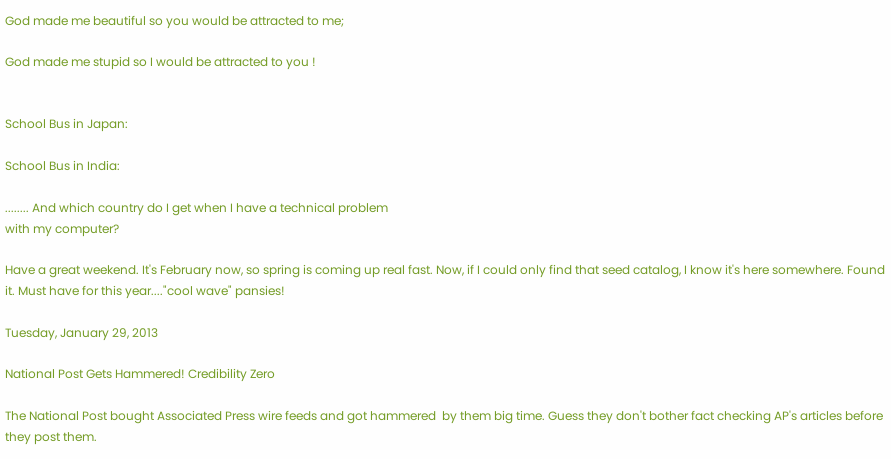God made me beautiful so you would be attracted to me;

God made me stupid so I would be attracted to you !


School Bus in Japan:

School Bus in India:

........ And which country do I get when I have a technical problem
with my computer?

Have a great weekend. It's February now, so spring is coming up real fast. Now, if I could only find that seed catalog, I know it's here somewhere. Found it. Must have for this year...."cool wave" pansies!

Tuesday, January 29, 2013

National Post Gets Hammered! Credibility Zero

The National Post bought Associated Press wire feeds and got hammered  by them big time. Guess they don't bother fact checking AP's articles before they post them.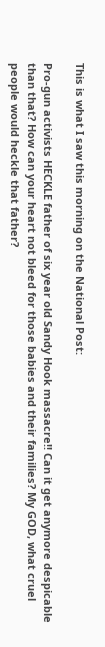This is what I saw this morning on the National Post:

Pro-gun activists HECKLE father of six year old Sandy Hook massacre!! Can it get anymore despicable than that? How can your heart not bleed for those babies and their families? My GOD, what cruel people would heckle that father?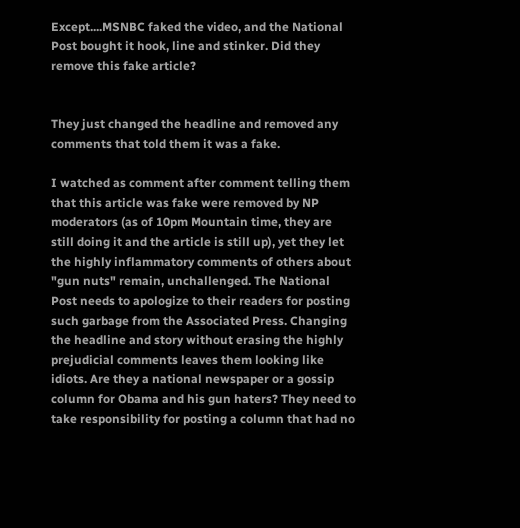Except....MSNBC faked the video, and the National Post bought it hook, line and stinker. Did they remove this fake article?


They just changed the headline and removed any comments that told them it was a fake.

I watched as comment after comment telling them that this article was fake were removed by NP moderators (as of 10pm Mountain time, they are still doing it and the article is still up), yet they let the highly inflammatory comments of others about "gun nuts" remain, unchallenged. The National Post needs to apologize to their readers for posting such garbage from the Associated Press. Changing the headline and story without erasing the highly prejudicial comments leaves them looking like idiots. Are they a national newspaper or a gossip column for Obama and his gun haters? They need to take responsibility for posting a column that had no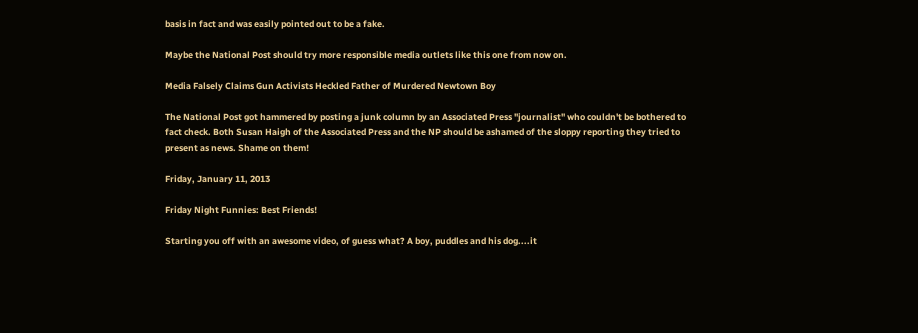basis in fact and was easily pointed out to be a fake.

Maybe the National Post should try more responsible media outlets like this one from now on.

Media Falsely Claims Gun Activists Heckled Father of Murdered Newtown Boy

The National Post got hammered by posting a junk column by an Associated Press "journalist" who couldn't be bothered to fact check. Both Susan Haigh of the Associated Press and the NP should be ashamed of the sloppy reporting they tried to present as news. Shame on them!

Friday, January 11, 2013

Friday Night Funnies: Best Friends!

Starting you off with an awesome video, of guess what? A boy, puddles and his dog....it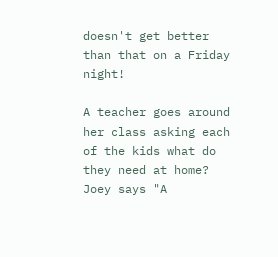doesn't get better than that on a Friday night!

A teacher goes around her class asking each of the kids what do they need at home?
Joey says "A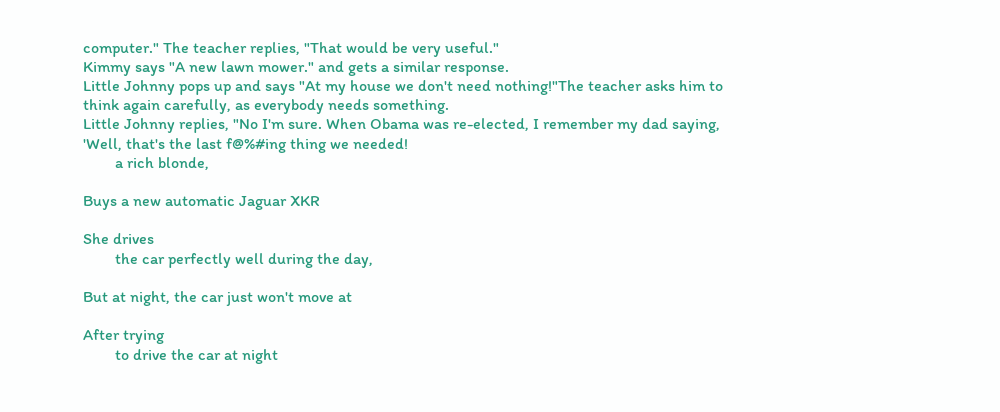computer." The teacher replies, "That would be very useful."
Kimmy says "A new lawn mower." and gets a similar response.
Little Johnny pops up and says "At my house we don't need nothing!"The teacher asks him to think again carefully, as everybody needs something.
Little Johnny replies, "No I'm sure. When Obama was re-elected, I remember my dad saying, 'Well, that's the last f@%#ing thing we needed!
        a rich blonde,

Buys a new automatic Jaguar XKR

She drives
        the car perfectly well during the day,

But at night, the car just won't move at

After trying
        to drive the car at night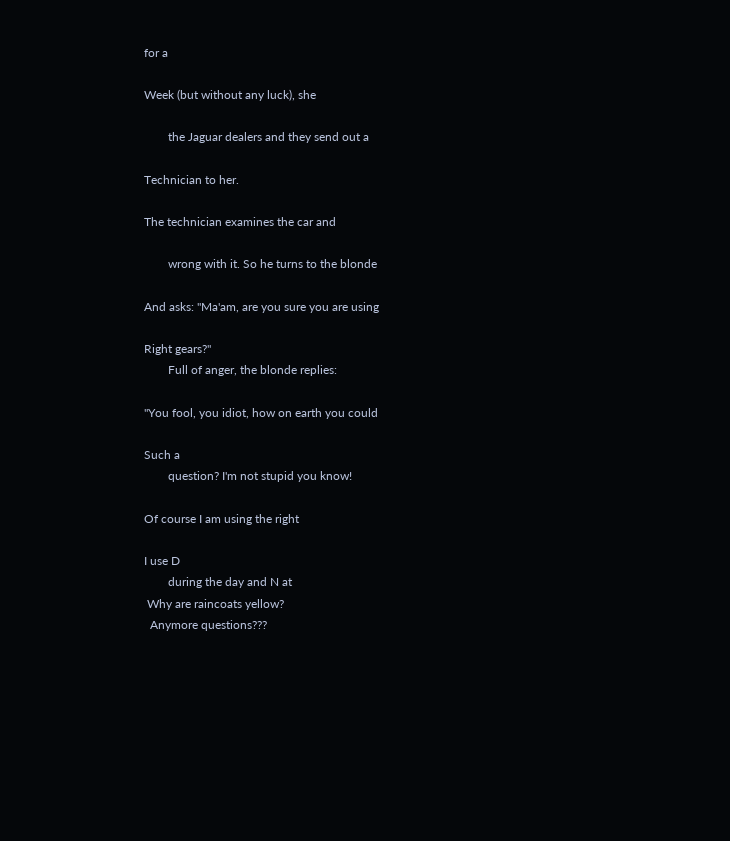for a

Week (but without any luck), she

        the Jaguar dealers and they send out a

Technician to her.

The technician examines the car and

        wrong with it. So he turns to the blonde

And asks: "Ma'am, are you sure you are using

Right gears?"
        Full of anger, the blonde replies:

"You fool, you idiot, how on earth you could

Such a
        question? I'm not stupid you know!

Of course I am using the right

I use D
        during the day and N at
 Why are raincoats yellow?
  Anymore questions???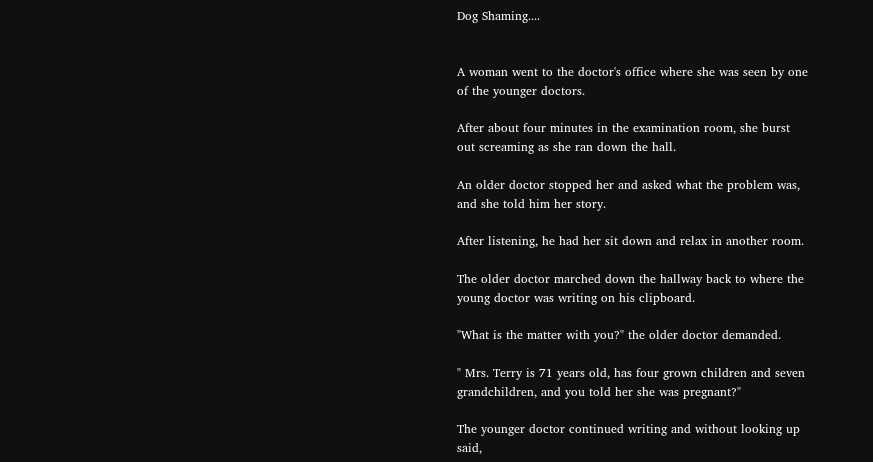Dog Shaming....


A woman went to the doctor's office where she was seen by one of the younger doctors.

After about four minutes in the examination room, she burst out screaming as she ran down the hall.

An older doctor stopped her and asked what the problem was, and she told him her story.

After listening, he had her sit down and relax in another room.

The older doctor marched down the hallway back to where the young doctor was writing on his clipboard.

"What is the matter with you?" the older doctor demanded.

" Mrs. Terry is 71 years old, has four grown children and seven grandchildren, and you told her she was pregnant?"

The younger doctor continued writing and without looking up said,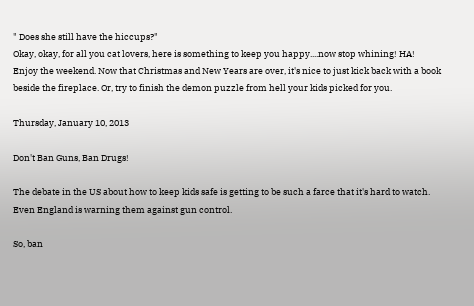" Does she still have the hiccups?"
Okay, okay, for all you cat lovers, here is something to keep you happy....now stop whining! HA!
Enjoy the weekend. Now that Christmas and New Years are over, it's nice to just kick back with a book beside the fireplace. Or, try to finish the demon puzzle from hell your kids picked for you.

Thursday, January 10, 2013

Don't Ban Guns, Ban Drugs!

The debate in the US about how to keep kids safe is getting to be such a farce that it's hard to watch.
Even England is warning them against gun control.

So, ban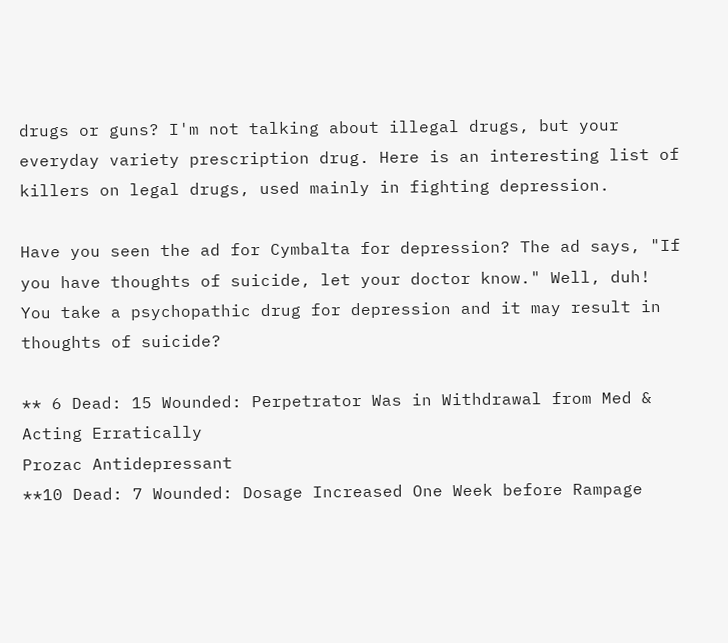drugs or guns? I'm not talking about illegal drugs, but your everyday variety prescription drug. Here is an interesting list of killers on legal drugs, used mainly in fighting depression.

Have you seen the ad for Cymbalta for depression? The ad says, "If you have thoughts of suicide, let your doctor know." Well, duh! You take a psychopathic drug for depression and it may result in thoughts of suicide?

** 6 Dead: 15 Wounded: Perpetrator Was in Withdrawal from Med & Acting Erratically
Prozac Antidepressant
**10 Dead: 7 Wounded: Dosage Increased One Week before Rampage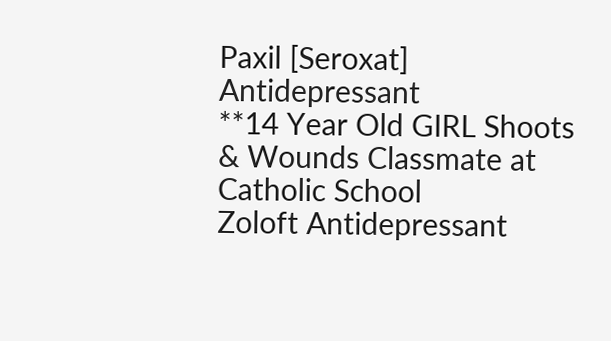Paxil [Seroxat] Antidepressant
**14 Year Old GIRL Shoots & Wounds Classmate at Catholic School
Zoloft Antidepressant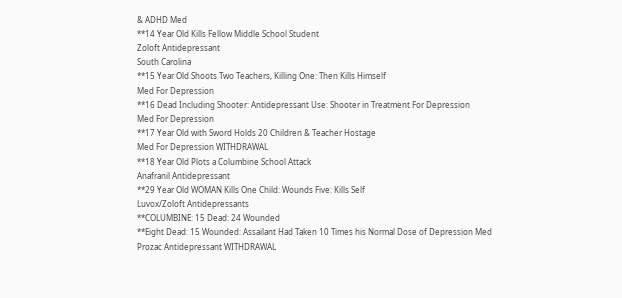& ADHD Med
**14 Year Old Kills Fellow Middle School Student
Zoloft Antidepressant
South Carolina
**15 Year Old Shoots Two Teachers, Killing One: Then Kills Himself
Med For Depression
**16 Dead Including Shooter: Antidepressant Use: Shooter in Treatment For Depression
Med For Depression
**17 Year Old with Sword Holds 20 Children & Teacher Hostage
Med For Depression WITHDRAWAL
**18 Year Old Plots a Columbine School Attack
Anafranil Antidepressant
**29 Year Old WOMAN Kills One Child: Wounds Five: Kills Self
Luvox/Zoloft Antidepressants
**COLUMBINE: 15 Dead: 24 Wounded
**Eight Dead: 15 Wounded: Assailant Had Taken 10 Times his Normal Dose of Depression Med
Prozac Antidepressant WITHDRAWAL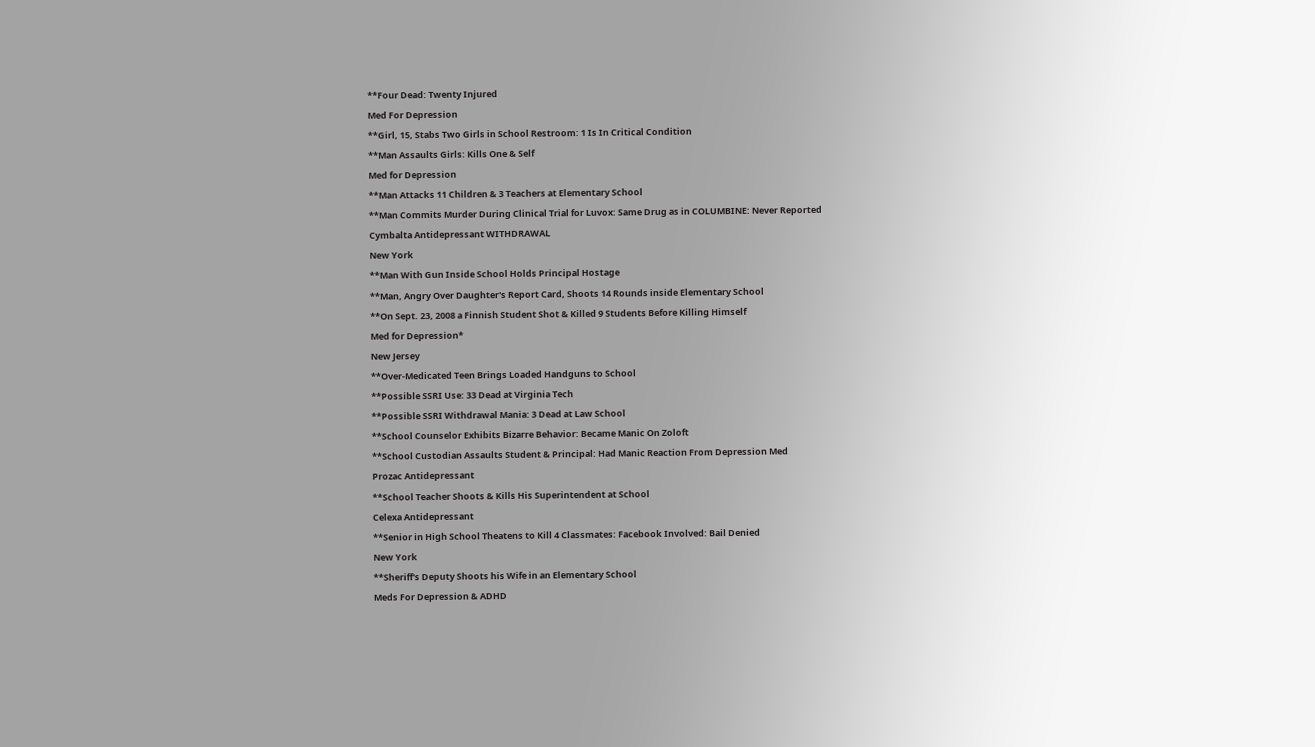**Four Dead: Twenty Injured
Med For Depression
**Girl, 15, Stabs Two Girls in School Restroom: 1 Is In Critical Condition
**Man Assaults Girls: Kills One & Self
Med for Depression
**Man Attacks 11 Children & 3 Teachers at Elementary School
**Man Commits Murder During Clinical Trial for Luvox: Same Drug as in COLUMBINE: Never Reported
Cymbalta Antidepressant WITHDRAWAL
New York
**Man With Gun Inside School Holds Principal Hostage
**Man, Angry Over Daughter's Report Card, Shoots 14 Rounds inside Elementary School
**On Sept. 23, 2008 a Finnish Student Shot & Killed 9 Students Before Killing Himself
Med for Depression*
New Jersey
**Over-Medicated Teen Brings Loaded Handguns to School
**Possible SSRI Use: 33 Dead at Virginia Tech
**Possible SSRI Withdrawal Mania: 3 Dead at Law School
**School Counselor Exhibits Bizarre Behavior: Became Manic On Zoloft
**School Custodian Assaults Student & Principal: Had Manic Reaction From Depression Med
Prozac Antidepressant
**School Teacher Shoots & Kills His Superintendent at School
Celexa Antidepressant
**Senior in High School Theatens to Kill 4 Classmates: Facebook Involved: Bail Denied
New York
**Sheriff's Deputy Shoots his Wife in an Elementary School
Meds For Depression & ADHD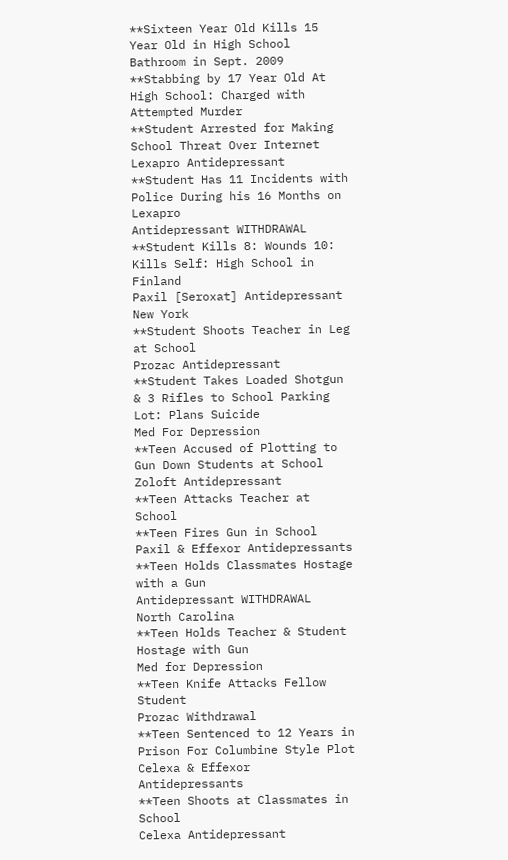**Sixteen Year Old Kills 15 Year Old in High School Bathroom in Sept. 2009
**Stabbing by 17 Year Old At High School: Charged with Attempted Murder
**Student Arrested for Making School Threat Over Internet
Lexapro Antidepressant
**Student Has 11 Incidents with Police During his 16 Months on Lexapro
Antidepressant WITHDRAWAL
**Student Kills 8: Wounds 10: Kills Self: High School in Finland
Paxil [Seroxat] Antidepressant
New York
**Student Shoots Teacher in Leg at School
Prozac Antidepressant
**Student Takes Loaded Shotgun & 3 Rifles to School Parking Lot: Plans Suicide
Med For Depression
**Teen Accused of Plotting to Gun Down Students at School
Zoloft Antidepressant
**Teen Attacks Teacher at School
**Teen Fires Gun in School
Paxil & Effexor Antidepressants
**Teen Holds Classmates Hostage with a Gun
Antidepressant WITHDRAWAL
North Carolina
**Teen Holds Teacher & Student Hostage with Gun
Med for Depression
**Teen Knife Attacks Fellow Student
Prozac Withdrawal
**Teen Sentenced to 12 Years in Prison For Columbine Style Plot
Celexa & Effexor Antidepressants
**Teen Shoots at Classmates in School
Celexa Antidepressant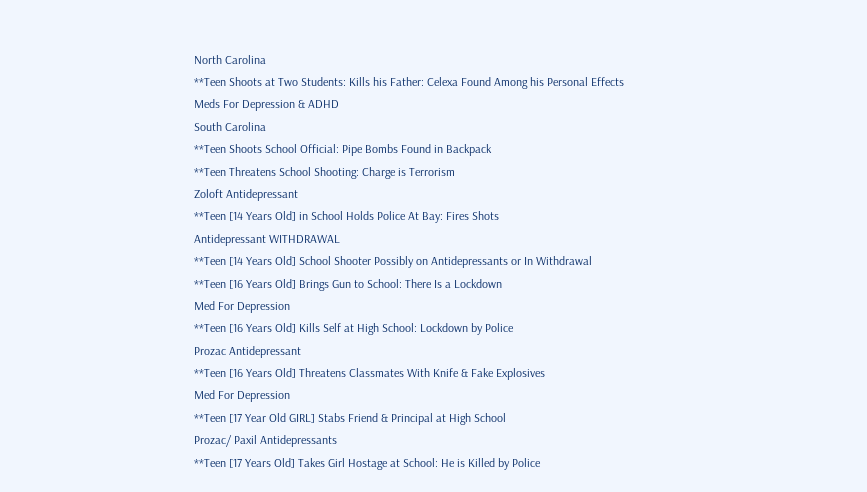North Carolina
**Teen Shoots at Two Students: Kills his Father: Celexa Found Among his Personal Effects
Meds For Depression & ADHD
South Carolina
**Teen Shoots School Official: Pipe Bombs Found in Backpack
**Teen Threatens School Shooting: Charge is Terrorism
Zoloft Antidepressant
**Teen [14 Years Old] in School Holds Police At Bay: Fires Shots
Antidepressant WITHDRAWAL
**Teen [14 Years Old] School Shooter Possibly on Antidepressants or In Withdrawal
**Teen [16 Years Old] Brings Gun to School: There Is a Lockdown
Med For Depression
**Teen [16 Years Old] Kills Self at High School: Lockdown by Police
Prozac Antidepressant
**Teen [16 Years Old] Threatens Classmates With Knife & Fake Explosives
Med For Depression
**Teen [17 Year Old GIRL] Stabs Friend & Principal at High School
Prozac/ Paxil Antidepressants
**Teen [17 Years Old] Takes Girl Hostage at School: He is Killed by Police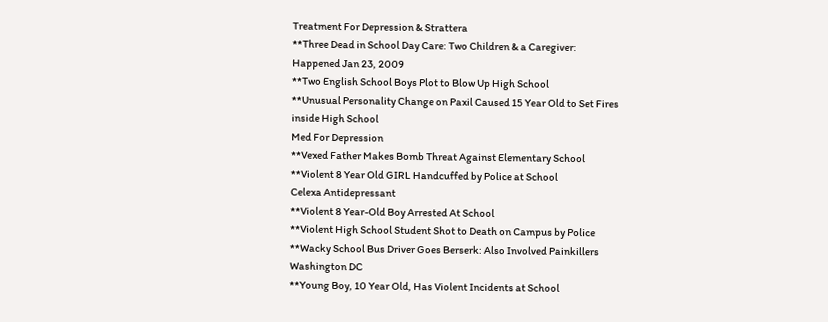Treatment For Depression & Strattera
**Three Dead in School Day Care: Two Children & a Caregiver: Happened Jan 23, 2009
**Two English School Boys Plot to Blow Up High School
**Unusual Personality Change on Paxil Caused 15 Year Old to Set Fires inside High School
Med For Depression
**Vexed Father Makes Bomb Threat Against Elementary School
**Violent 8 Year Old GIRL Handcuffed by Police at School
Celexa Antidepressant
**Violent 8 Year-Old Boy Arrested At School
**Violent High School Student Shot to Death on Campus by Police
**Wacky School Bus Driver Goes Berserk: Also Involved Painkillers
Washington DC
**Young Boy, 10 Year Old, Has Violent Incidents at School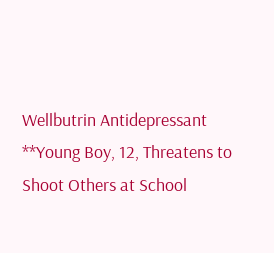Wellbutrin Antidepressant
**Young Boy, 12, Threatens to Shoot Others at School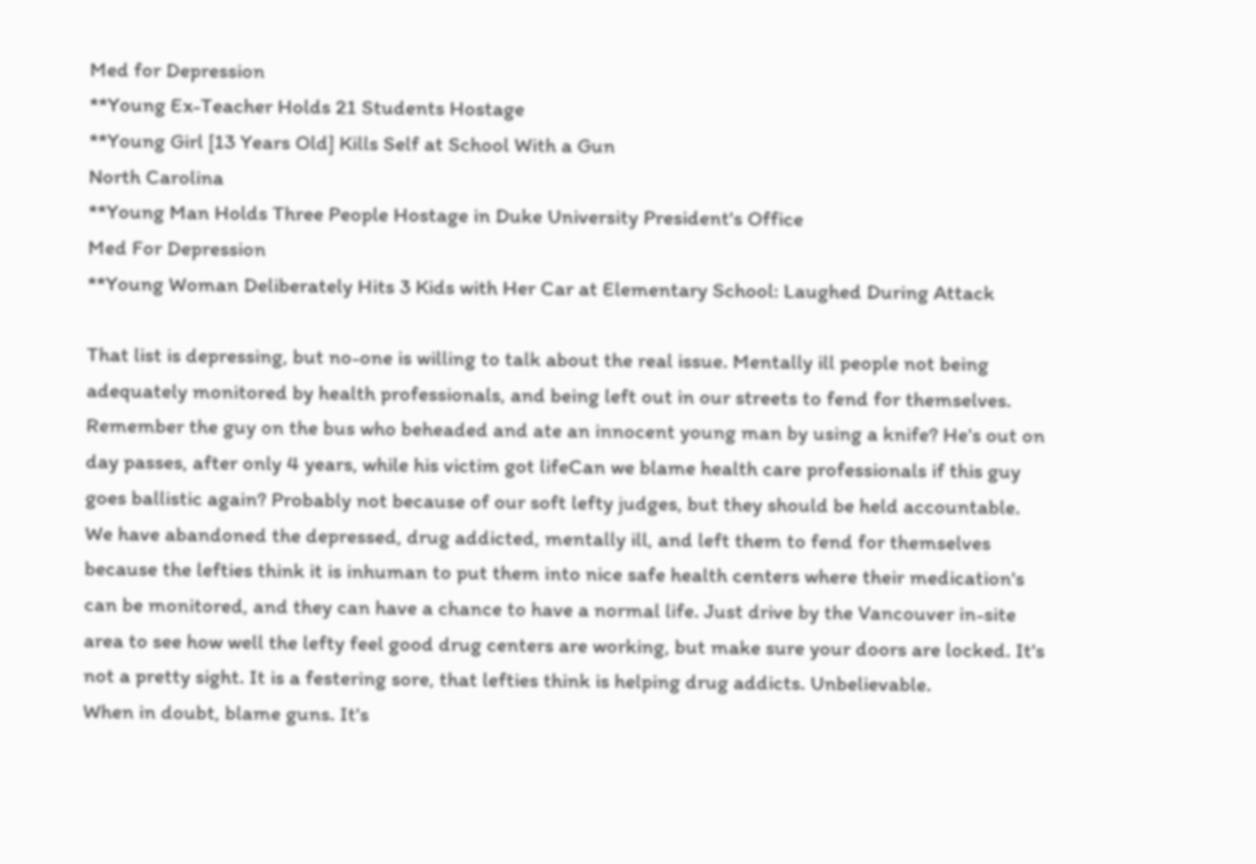Med for Depression
**Young Ex-Teacher Holds 21 Students Hostage
**Young Girl [13 Years Old] Kills Self at School With a Gun
North Carolina
**Young Man Holds Three People Hostage in Duke University President's Office
Med For Depression
**Young Woman Deliberately Hits 3 Kids with Her Car at Elementary School: Laughed During Attack

That list is depressing, but no-one is willing to talk about the real issue. Mentally ill people not being adequately monitored by health professionals, and being left out in our streets to fend for themselves.
Remember the guy on the bus who beheaded and ate an innocent young man by using a knife? He's out on day passes, after only 4 years, while his victim got lifeCan we blame health care professionals if this guy goes ballistic again? Probably not because of our soft lefty judges, but they should be held accountable.
We have abandoned the depressed, drug addicted, mentally ill, and left them to fend for themselves because the lefties think it is inhuman to put them into nice safe health centers where their medication's can be monitored, and they can have a chance to have a normal life. Just drive by the Vancouver in-site area to see how well the lefty feel good drug centers are working, but make sure your doors are locked. It's not a pretty sight. It is a festering sore, that lefties think is helping drug addicts. Unbelievable.
When in doubt, blame guns. It's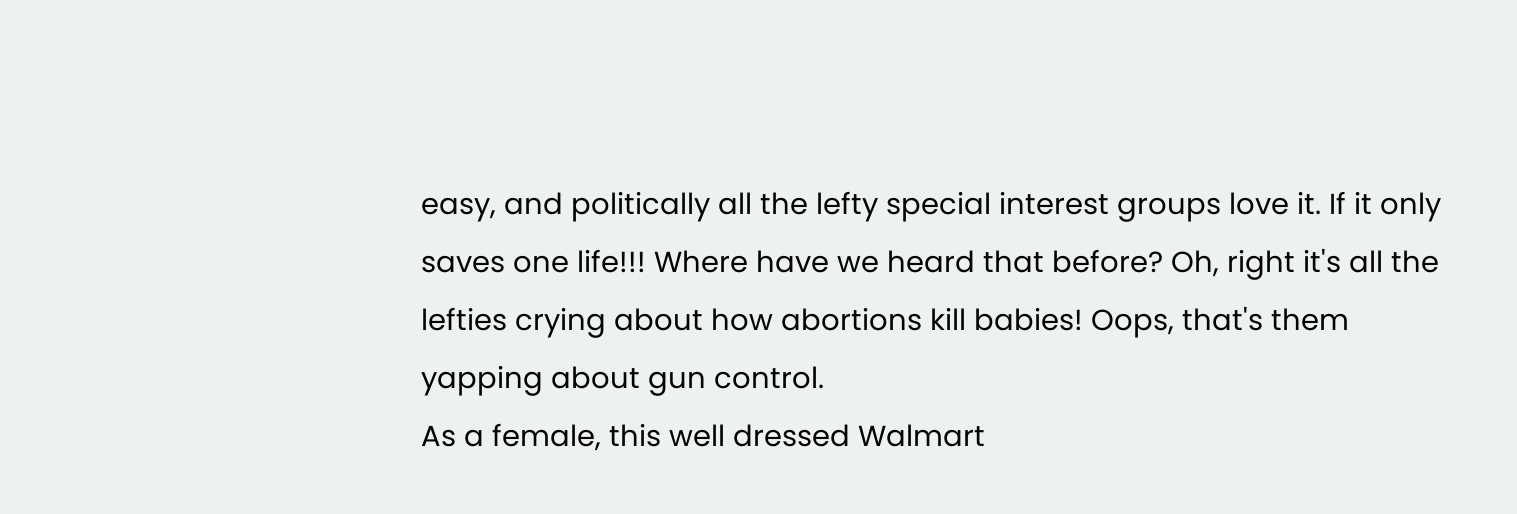easy, and politically all the lefty special interest groups love it. If it only saves one life!!! Where have we heard that before? Oh, right it's all the lefties crying about how abortions kill babies! Oops, that's them yapping about gun control.
As a female, this well dressed Walmart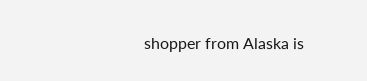shopper from Alaska is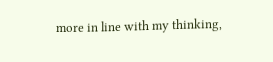more in line with my thinking,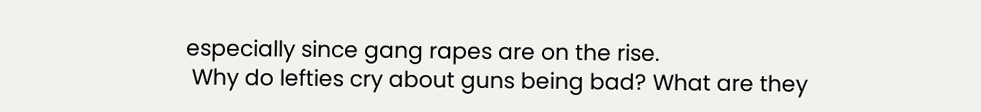especially since gang rapes are on the rise.
 Why do lefties cry about guns being bad? What are they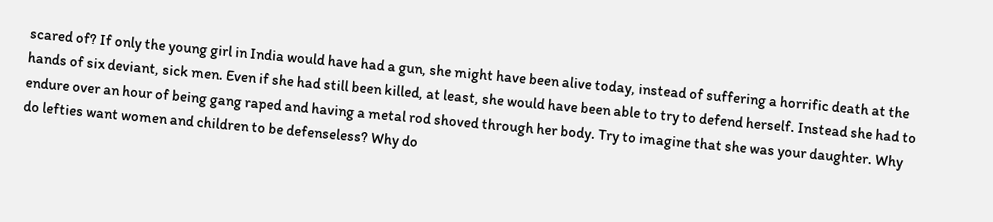scared of? If only the young girl in India would have had a gun, she might have been alive today, instead of suffering a horrific death at the hands of six deviant, sick men. Even if she had still been killed, at least, she would have been able to try to defend herself. Instead she had to endure over an hour of being gang raped and having a metal rod shoved through her body. Try to imagine that she was your daughter. Why do lefties want women and children to be defenseless? Why do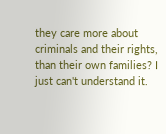they care more about criminals and their rights, than their own families? I just can't understand it.